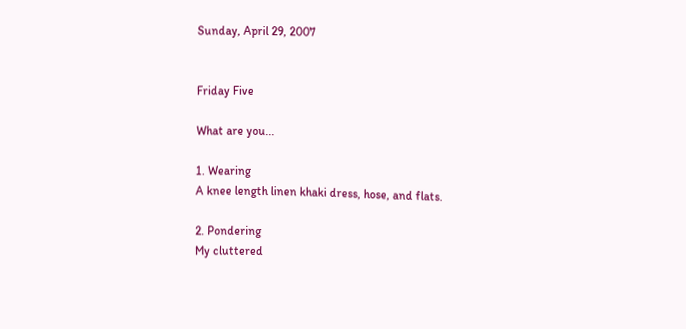Sunday, April 29, 2007


Friday Five

What are you...

1. Wearing
A knee length linen khaki dress, hose, and flats.

2. Pondering
My cluttered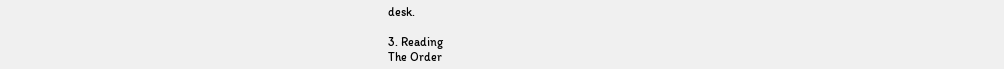desk.

3. Reading
The Order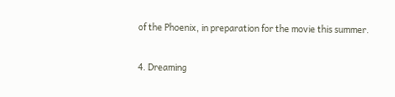of the Phoenix, in preparation for the movie this summer.

4. Dreaming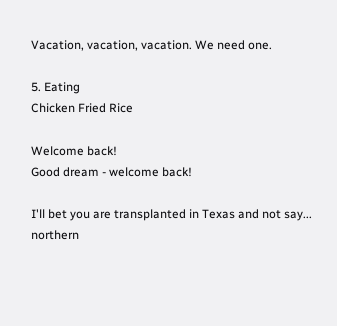Vacation, vacation, vacation. We need one.

5. Eating
Chicken Fried Rice

Welcome back!
Good dream - welcome back!

I'll bet you are transplanted in Texas and not say... northern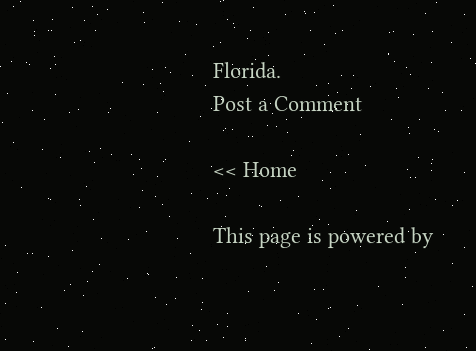Florida.
Post a Comment

<< Home

This page is powered by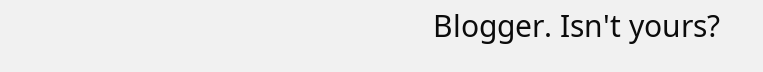Blogger. Isn't yours?